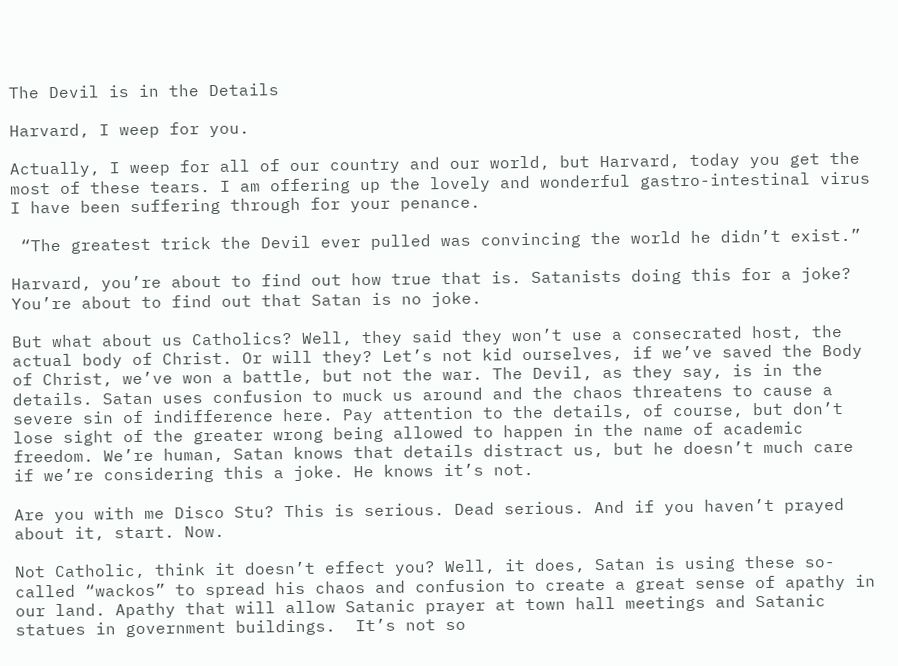The Devil is in the Details

Harvard, I weep for you.

Actually, I weep for all of our country and our world, but Harvard, today you get the most of these tears. I am offering up the lovely and wonderful gastro-intestinal virus I have been suffering through for your penance.

 “The greatest trick the Devil ever pulled was convincing the world he didn’t exist.”

Harvard, you’re about to find out how true that is. Satanists doing this for a joke? You’re about to find out that Satan is no joke.

But what about us Catholics? Well, they said they won’t use a consecrated host, the actual body of Christ. Or will they? Let’s not kid ourselves, if we’ve saved the Body of Christ, we’ve won a battle, but not the war. The Devil, as they say, is in the details. Satan uses confusion to muck us around and the chaos threatens to cause a severe sin of indifference here. Pay attention to the details, of course, but don’t lose sight of the greater wrong being allowed to happen in the name of academic freedom. We’re human, Satan knows that details distract us, but he doesn’t much care if we’re considering this a joke. He knows it’s not.

Are you with me Disco Stu? This is serious. Dead serious. And if you haven’t prayed about it, start. Now.

Not Catholic, think it doesn’t effect you? Well, it does, Satan is using these so-called “wackos” to spread his chaos and confusion to create a great sense of apathy in our land. Apathy that will allow Satanic prayer at town hall meetings and Satanic statues in government buildings.  It’s not so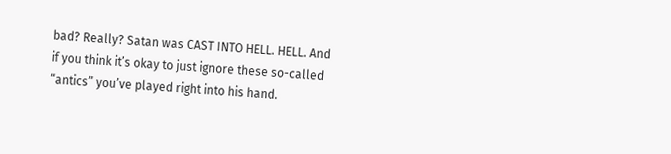bad? Really? Satan was CAST INTO HELL. HELL. And if you think it’s okay to just ignore these so-called “antics” you’ve played right into his hand.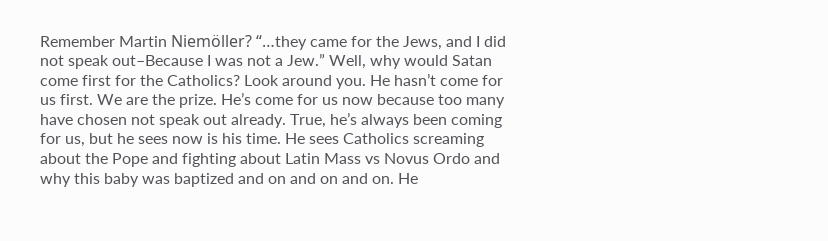Remember Martin Niemöller? “…they came for the Jews, and I did not speak out–Because I was not a Jew.” Well, why would Satan come first for the Catholics? Look around you. He hasn’t come for us first. We are the prize. He’s come for us now because too many have chosen not speak out already. True, he’s always been coming for us, but he sees now is his time. He sees Catholics screaming about the Pope and fighting about Latin Mass vs Novus Ordo and why this baby was baptized and on and on and on. He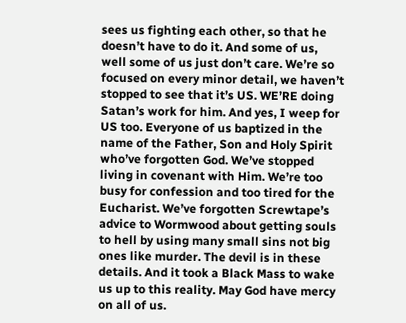sees us fighting each other, so that he doesn’t have to do it. And some of us, well some of us just don’t care. We’re so focused on every minor detail, we haven’t stopped to see that it’s US. WE’RE doing Satan’s work for him. And yes, I weep for US too. Everyone of us baptized in the name of the Father, Son and Holy Spirit who’ve forgotten God. We’ve stopped living in covenant with Him. We’re too busy for confession and too tired for the Eucharist. We’ve forgotten Screwtape’s advice to Wormwood about getting souls to hell by using many small sins not big ones like murder. The devil is in these details. And it took a Black Mass to wake us up to this reality. May God have mercy on all of us.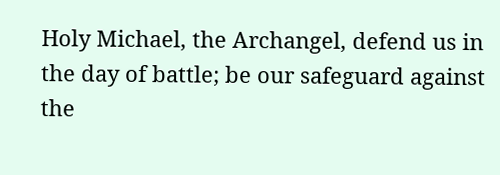Holy Michael, the Archangel, defend us in the day of battle; be our safeguard against the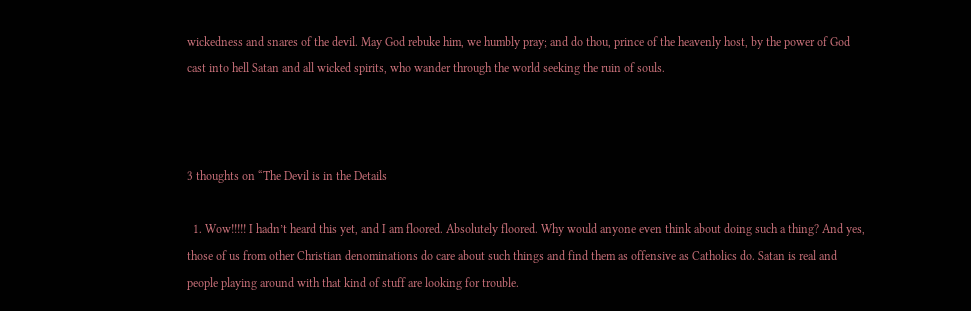wickedness and snares of the devil. May God rebuke him, we humbly pray; and do thou, prince of the heavenly host, by the power of God cast into hell Satan and all wicked spirits, who wander through the world seeking the ruin of souls.



3 thoughts on “The Devil is in the Details

  1. Wow!!!!! I hadn’t heard this yet, and I am floored. Absolutely floored. Why would anyone even think about doing such a thing? And yes, those of us from other Christian denominations do care about such things and find them as offensive as Catholics do. Satan is real and people playing around with that kind of stuff are looking for trouble.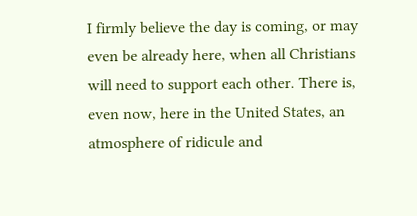I firmly believe the day is coming, or may even be already here, when all Christians will need to support each other. There is, even now, here in the United States, an atmosphere of ridicule and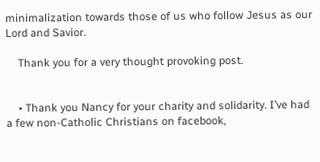minimalization towards those of us who follow Jesus as our Lord and Savior.

    Thank you for a very thought provoking post.


    • Thank you Nancy for your charity and solidarity. I’ve had a few non-Catholic Christians on facebook,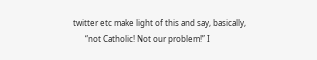twitter etc make light of this and say, basically,
      “not Catholic! Not our problem!” I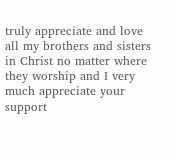truly appreciate and love all my brothers and sisters in Christ no matter where they worship and I very much appreciate your support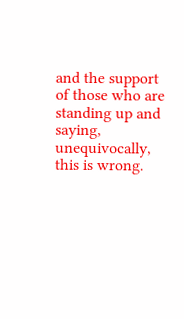and the support of those who are standing up and saying, unequivocally, this is wrong.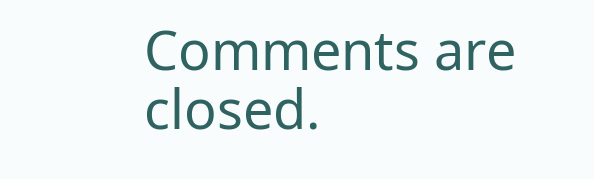Comments are closed.